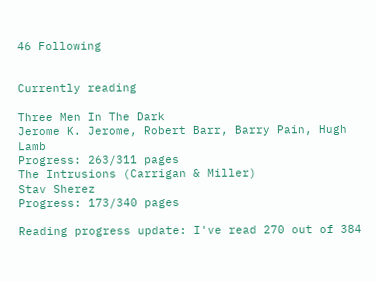46 Following


Currently reading

Three Men In The Dark
Jerome K. Jerome, Robert Barr, Barry Pain, Hugh Lamb
Progress: 263/311 pages
The Intrusions (Carrigan & Miller)
Stav Sherez
Progress: 173/340 pages

Reading progress update: I've read 270 out of 384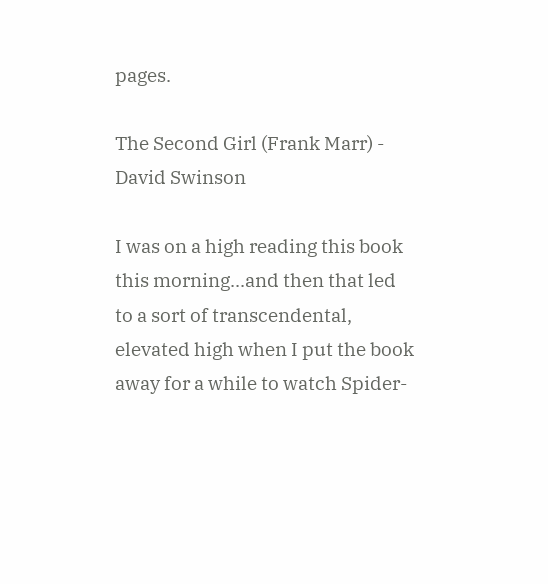pages.

The Second Girl (Frank Marr) - David Swinson

I was on a high reading this book this morning...and then that led to a sort of transcendental, elevated high when I put the book away for a while to watch Spider-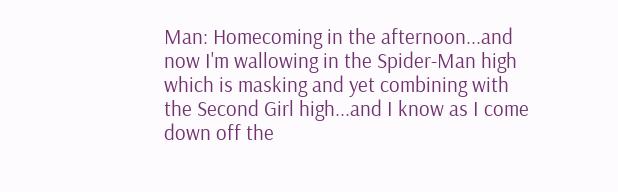Man: Homecoming in the afternoon...and now I'm wallowing in the Spider-Man high which is masking and yet combining with the Second Girl high...and I know as I come down off the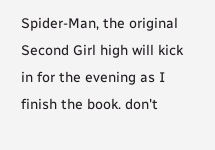Spider-Man, the original Second Girl high will kick in for the evening as I finish the book. don't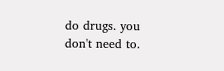do drugs. you don't need to.